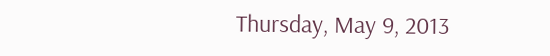Thursday, May 9, 2013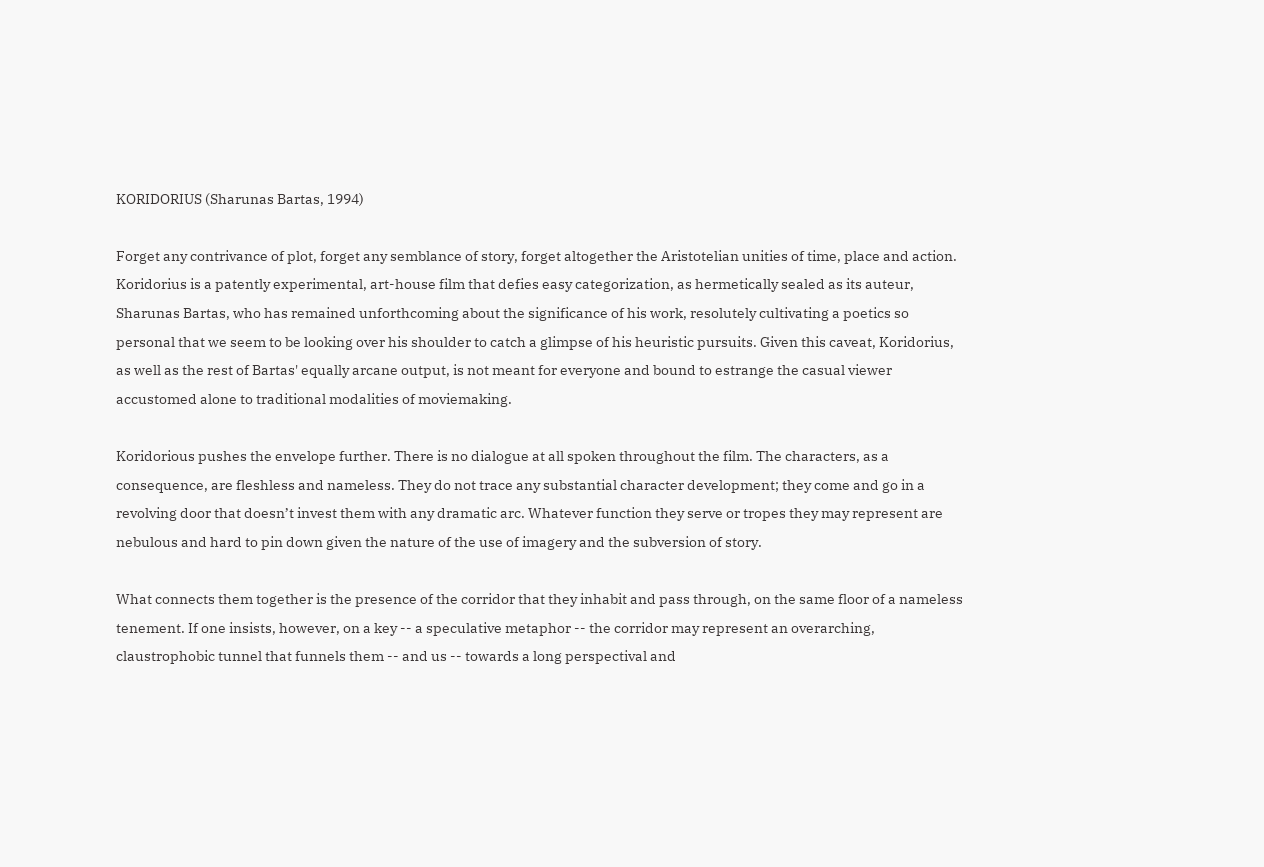KORIDORIUS (Sharunas Bartas, 1994)

Forget any contrivance of plot, forget any semblance of story, forget altogether the Aristotelian unities of time, place and action. Koridorius is a patently experimental, art-house film that defies easy categorization, as hermetically sealed as its auteur, Sharunas Bartas, who has remained unforthcoming about the significance of his work, resolutely cultivating a poetics so personal that we seem to be looking over his shoulder to catch a glimpse of his heuristic pursuits. Given this caveat, Koridorius, as well as the rest of Bartas' equally arcane output, is not meant for everyone and bound to estrange the casual viewer accustomed alone to traditional modalities of moviemaking.

Koridorious pushes the envelope further. There is no dialogue at all spoken throughout the film. The characters, as a consequence, are fleshless and nameless. They do not trace any substantial character development; they come and go in a revolving door that doesn’t invest them with any dramatic arc. Whatever function they serve or tropes they may represent are nebulous and hard to pin down given the nature of the use of imagery and the subversion of story.

What connects them together is the presence of the corridor that they inhabit and pass through, on the same floor of a nameless tenement. If one insists, however, on a key -- a speculative metaphor -- the corridor may represent an overarching, claustrophobic tunnel that funnels them -- and us -- towards a long perspectival and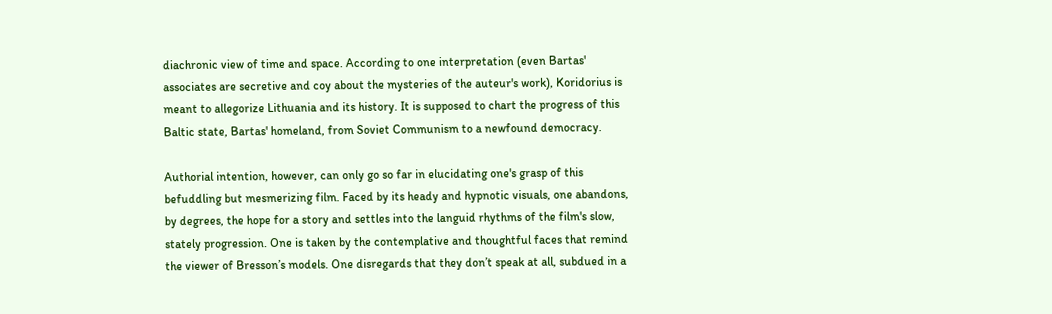diachronic view of time and space. According to one interpretation (even Bartas' associates are secretive and coy about the mysteries of the auteur's work), Koridorius is meant to allegorize Lithuania and its history. It is supposed to chart the progress of this Baltic state, Bartas' homeland, from Soviet Communism to a newfound democracy.

Authorial intention, however, can only go so far in elucidating one's grasp of this befuddling but mesmerizing film. Faced by its heady and hypnotic visuals, one abandons, by degrees, the hope for a story and settles into the languid rhythms of the film's slow, stately progression. One is taken by the contemplative and thoughtful faces that remind the viewer of Bresson’s models. One disregards that they don’t speak at all, subdued in a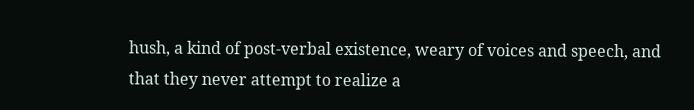hush, a kind of post-verbal existence, weary of voices and speech, and that they never attempt to realize a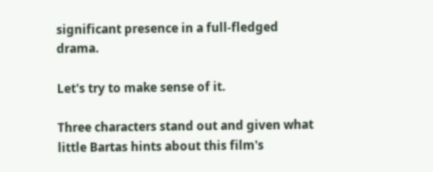significant presence in a full-fledged drama.

Let's try to make sense of it.

Three characters stand out and given what little Bartas hints about this film's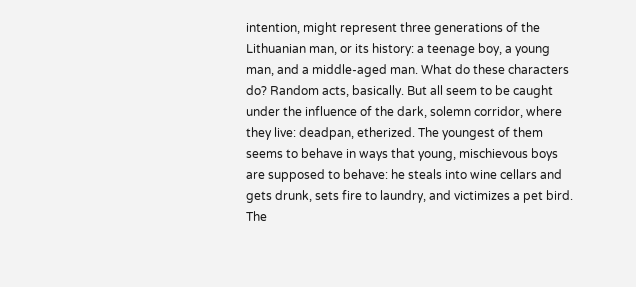intention, might represent three generations of the Lithuanian man, or its history: a teenage boy, a young man, and a middle-aged man. What do these characters do? Random acts, basically. But all seem to be caught under the influence of the dark, solemn corridor, where they live: deadpan, etherized. The youngest of them seems to behave in ways that young, mischievous boys are supposed to behave: he steals into wine cellars and gets drunk, sets fire to laundry, and victimizes a pet bird. The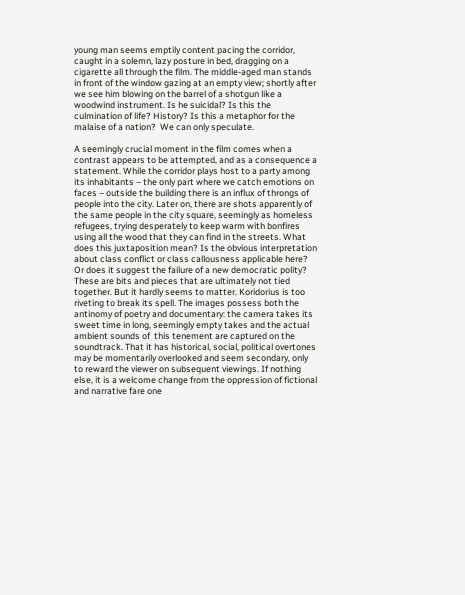young man seems emptily content pacing the corridor, caught in a solemn, lazy posture in bed, dragging on a cigarette all through the film. The middle-aged man stands in front of the window gazing at an empty view; shortly after we see him blowing on the barrel of a shotgun like a woodwind instrument. Is he suicidal? Is this the culmination of life? History? Is this a metaphor for the malaise of a nation?  We can only speculate.

A seemingly crucial moment in the film comes when a contrast appears to be attempted, and as a consequence a statement. While the corridor plays host to a party among its inhabitants – the only part where we catch emotions on faces – outside the building there is an influx of throngs of people into the city. Later on, there are shots apparently of the same people in the city square, seemingly as homeless refugees, trying desperately to keep warm with bonfires using all the wood that they can find in the streets. What does this juxtaposition mean? Is the obvious interpretation about class conflict or class callousness applicable here? Or does it suggest the failure of a new democratic polity? These are bits and pieces that are ultimately not tied together. But it hardly seems to matter. Koridorius is too riveting to break its spell. The images possess both the antinomy of poetry and documentary: the camera takes its sweet time in long, seemingly empty takes and the actual ambient sounds of  this tenement are captured on the soundtrack. That it has historical, social, political overtones may be momentarily overlooked and seem secondary, only to reward the viewer on subsequent viewings. If nothing else, it is a welcome change from the oppression of fictional and narrative fare one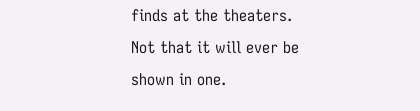finds at the theaters. Not that it will ever be shown in one.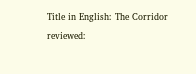Title in English: The Corridor
reviewed: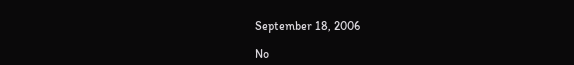September 18, 2006

No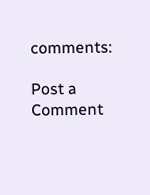comments:

Post a Comment